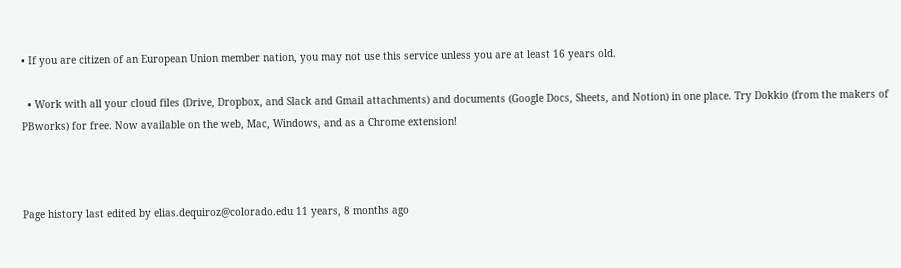• If you are citizen of an European Union member nation, you may not use this service unless you are at least 16 years old.

  • Work with all your cloud files (Drive, Dropbox, and Slack and Gmail attachments) and documents (Google Docs, Sheets, and Notion) in one place. Try Dokkio (from the makers of PBworks) for free. Now available on the web, Mac, Windows, and as a Chrome extension!



Page history last edited by elias.dequiroz@colorado.edu 11 years, 8 months ago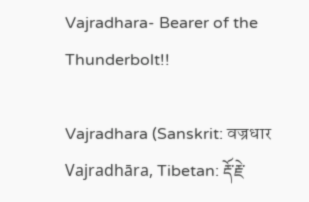Vajradhara- Bearer of the Thunderbolt!!

Vajradhara (Sanskrit: वज्रधार Vajradhāra, Tibetan: རྡོ་རྗེ་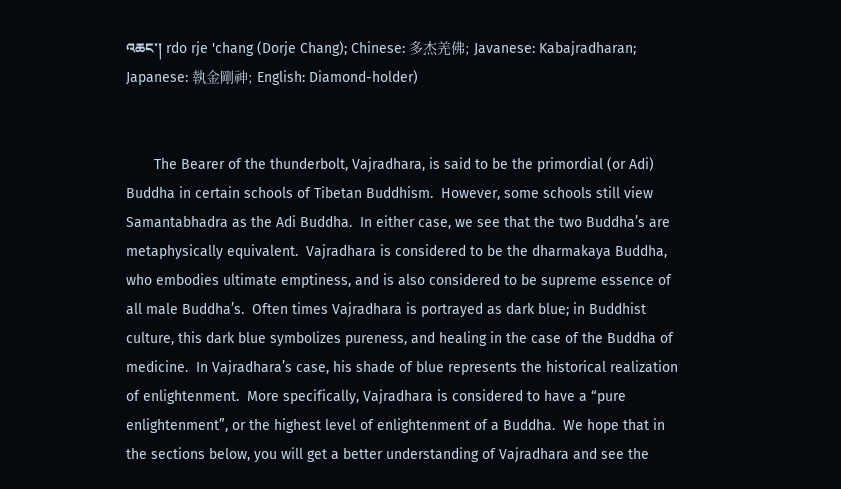འཆང་། rdo rje 'chang (Dorje Chang); Chinese: 多杰羌佛; Javanese: Kabajradharan; Japanese: 執金剛神; English: Diamond-holder)


       The Bearer of the thunderbolt, Vajradhara, is said to be the primordial (or Adi) Buddha in certain schools of Tibetan Buddhism.  However, some schools still view Samantabhadra as the Adi Buddha.  In either case, we see that the two Buddha’s are metaphysically equivalent.  Vajradhara is considered to be the dharmakaya Buddha, who embodies ultimate emptiness, and is also considered to be supreme essence of all male Buddha’s.  Often times Vajradhara is portrayed as dark blue; in Buddhist culture, this dark blue symbolizes pureness, and healing in the case of the Buddha of medicine.  In Vajradhara’s case, his shade of blue represents the historical realization of enlightenment.  More specifically, Vajradhara is considered to have a “pure enlightenment”, or the highest level of enlightenment of a Buddha.  We hope that in the sections below, you will get a better understanding of Vajradhara and see the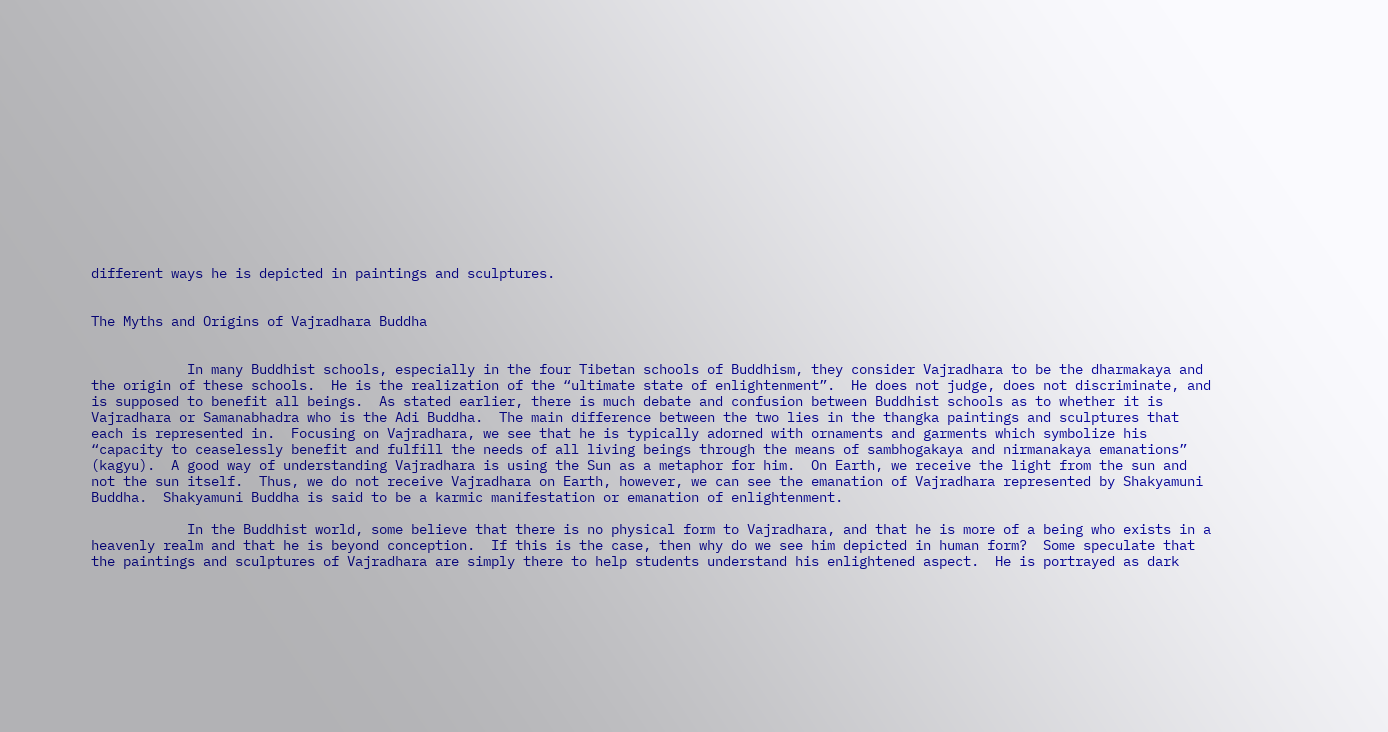different ways he is depicted in paintings and sculptures.


The Myths and Origins of Vajradhara Buddha


            In many Buddhist schools, especially in the four Tibetan schools of Buddhism, they consider Vajradhara to be the dharmakaya and the origin of these schools.  He is the realization of the “ultimate state of enlightenment”.  He does not judge, does not discriminate, and is supposed to benefit all beings.  As stated earlier, there is much debate and confusion between Buddhist schools as to whether it is Vajradhara or Samanabhadra who is the Adi Buddha.  The main difference between the two lies in the thangka paintings and sculptures that each is represented in.  Focusing on Vajradhara, we see that he is typically adorned with ornaments and garments which symbolize his “capacity to ceaselessly benefit and fulfill the needs of all living beings through the means of sambhogakaya and nirmanakaya emanations” (kagyu).  A good way of understanding Vajradhara is using the Sun as a metaphor for him.  On Earth, we receive the light from the sun and not the sun itself.  Thus, we do not receive Vajradhara on Earth, however, we can see the emanation of Vajradhara represented by Shakyamuni Buddha.  Shakyamuni Buddha is said to be a karmic manifestation or emanation of enlightenment.

            In the Buddhist world, some believe that there is no physical form to Vajradhara, and that he is more of a being who exists in a heavenly realm and that he is beyond conception.  If this is the case, then why do we see him depicted in human form?  Some speculate that the paintings and sculptures of Vajradhara are simply there to help students understand his enlightened aspect.  He is portrayed as dark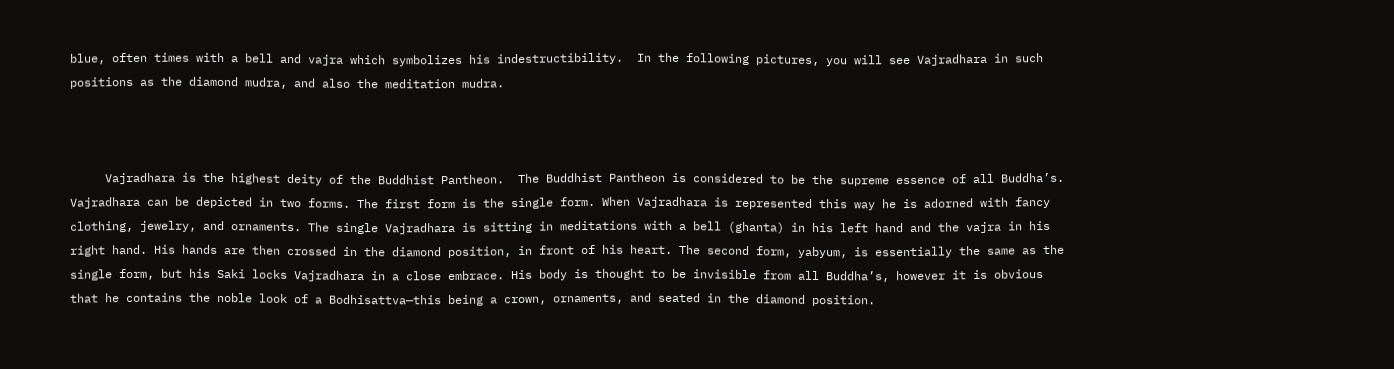blue, often times with a bell and vajra which symbolizes his indestructibility.  In the following pictures, you will see Vajradhara in such positions as the diamond mudra, and also the meditation mudra.



     Vajradhara is the highest deity of the Buddhist Pantheon.  The Buddhist Pantheon is considered to be the supreme essence of all Buddha’s. Vajradhara can be depicted in two forms. The first form is the single form. When Vajradhara is represented this way he is adorned with fancy clothing, jewelry, and ornaments. The single Vajradhara is sitting in meditations with a bell (ghanta) in his left hand and the vajra in his right hand. His hands are then crossed in the diamond position, in front of his heart. The second form, yabyum, is essentially the same as the single form, but his Saki locks Vajradhara in a close embrace. His body is thought to be invisible from all Buddha’s, however it is obvious that he contains the noble look of a Bodhisattva—this being a crown, ornaments, and seated in the diamond position.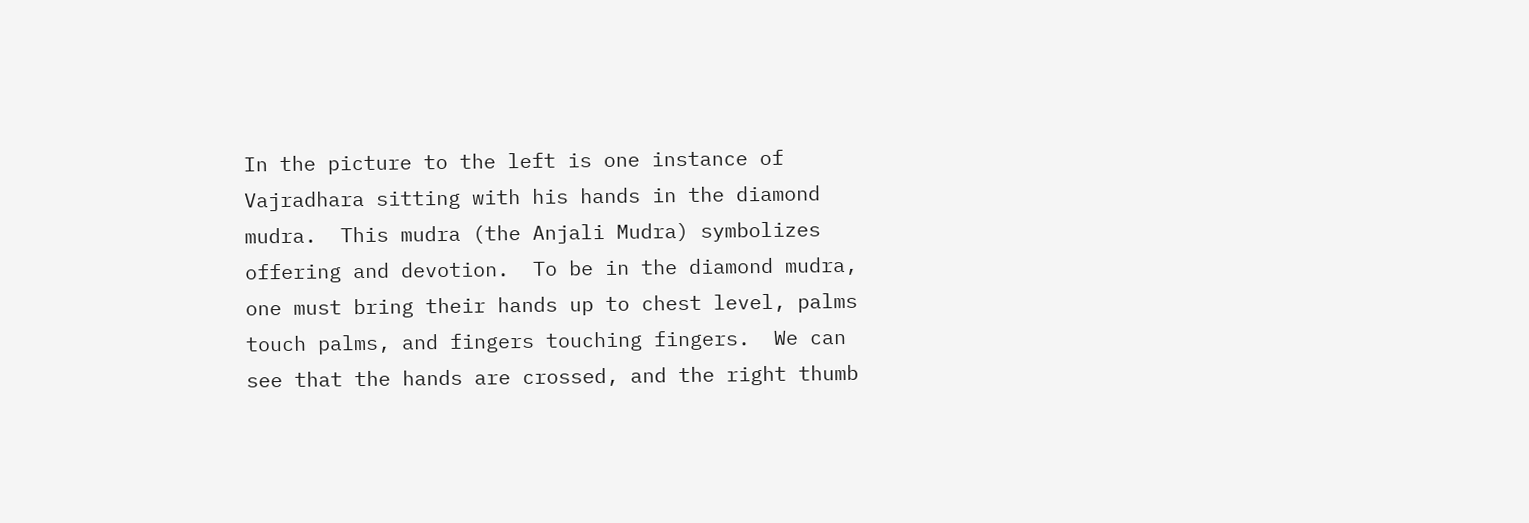In the picture to the left is one instance of Vajradhara sitting with his hands in the diamond mudra.  This mudra (the Anjali Mudra) symbolizes offering and devotion.  To be in the diamond mudra, one must bring their hands up to chest level, palms touch palms, and fingers touching fingers.  We can see that the hands are crossed, and the right thumb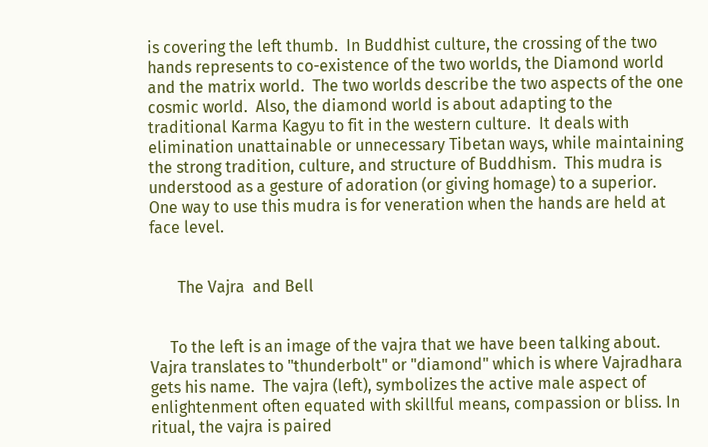is covering the left thumb.  In Buddhist culture, the crossing of the two hands represents to co-existence of the two worlds, the Diamond world and the matrix world.  The two worlds describe the two aspects of the one cosmic world.  Also, the diamond world is about adapting to the traditional Karma Kagyu to fit in the western culture.  It deals with elimination unattainable or unnecessary Tibetan ways, while maintaining the strong tradition, culture, and structure of Buddhism.  This mudra is understood as a gesture of adoration (or giving homage) to a superior.  One way to use this mudra is for veneration when the hands are held at face level.


       The Vajra  and Bell


     To the left is an image of the vajra that we have been talking about.  Vajra translates to "thunderbolt" or "diamond" which is where Vajradhara gets his name.  The vajra (left), symbolizes the active male aspect of enlightenment often equated with skillful means, compassion or bliss. In ritual, the vajra is paired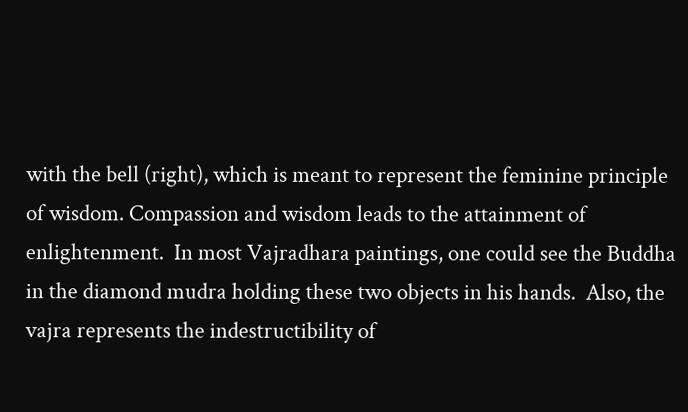with the bell (right), which is meant to represent the feminine principle of wisdom. Compassion and wisdom leads to the attainment of enlightenment.  In most Vajradhara paintings, one could see the Buddha in the diamond mudra holding these two objects in his hands.  Also, the vajra represents the indestructibility of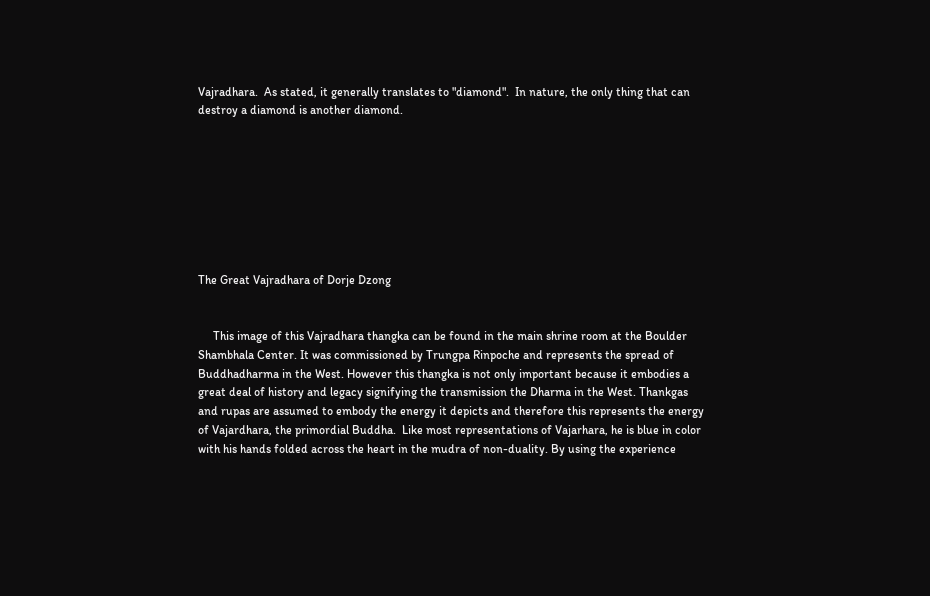Vajradhara.  As stated, it generally translates to "diamond".  In nature, the only thing that can destroy a diamond is another diamond.








The Great Vajradhara of Dorje Dzong


     This image of this Vajradhara thangka can be found in the main shrine room at the Boulder Shambhala Center. It was commissioned by Trungpa Rinpoche and represents the spread of Buddhadharma in the West. However this thangka is not only important because it embodies a great deal of history and legacy signifying the transmission the Dharma in the West. Thankgas and rupas are assumed to embody the energy it depicts and therefore this represents the energy of Vajardhara, the primordial Buddha.  Like most representations of Vajarhara, he is blue in color with his hands folded across the heart in the mudra of non-duality. By using the experience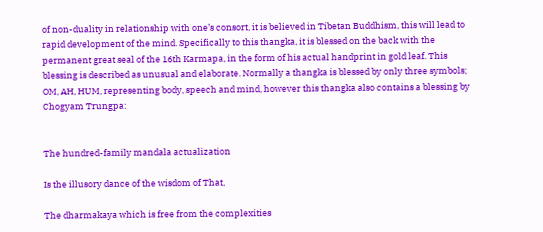of non-duality in relationship with one’s consort, it is believed in Tibetan Buddhism, this will lead to rapid development of the mind. Specifically to this thangka, it is blessed on the back with the permanent great seal of the 16th Karmapa, in the form of his actual handprint in gold leaf. This blessing is described as unusual and elaborate. Normally a thangka is blessed by only three symbols; OM, AH, HUM, representing body, speech and mind, however this thangka also contains a blessing by Chogyam Trungpa:


The hundred-family mandala actualization

Is the illusory dance of the wisdom of That,

The dharmakaya which is free from the complexities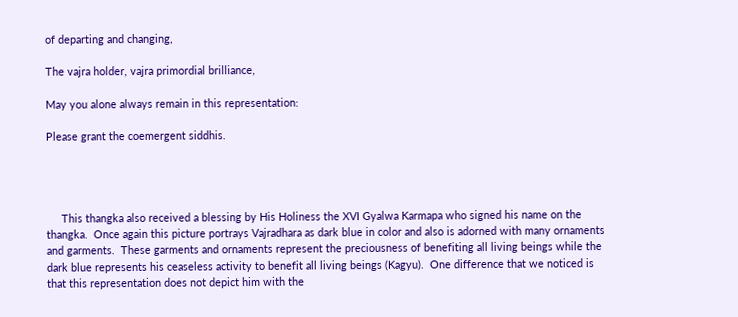of departing and changing,

The vajra holder, vajra primordial brilliance,

May you alone always remain in this representation:

Please grant the coemergent siddhis.




     This thangka also received a blessing by His Holiness the XVI Gyalwa Karmapa who signed his name on the thangka.  Once again this picture portrays Vajradhara as dark blue in color and also is adorned with many ornaments and garments.  These garments and ornaments represent the preciousness of benefiting all living beings while the dark blue represents his ceaseless activity to benefit all living beings (Kagyu).  One difference that we noticed is that this representation does not depict him with the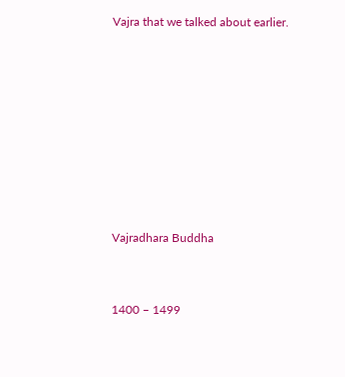Vajra that we talked about earlier.








Vajradhara Buddha


1400 – 1499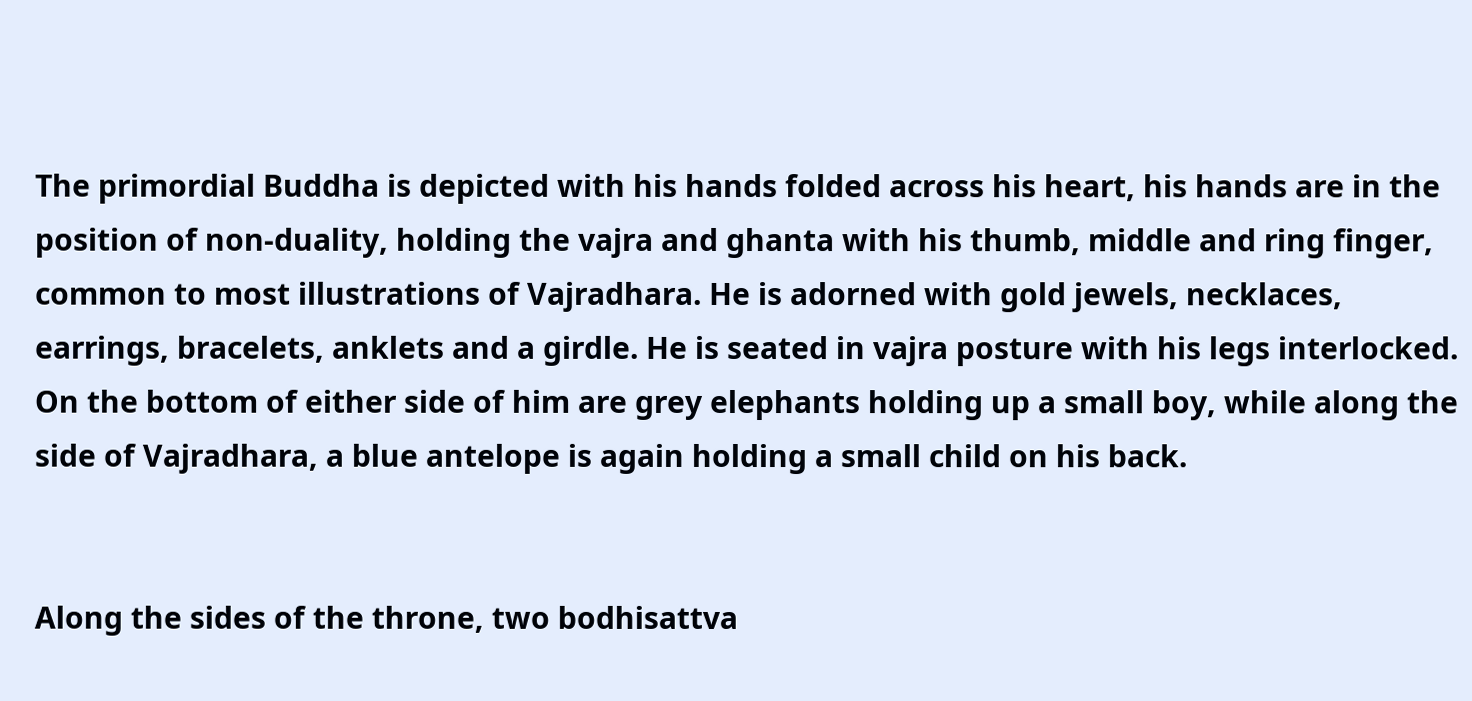The primordial Buddha is depicted with his hands folded across his heart, his hands are in the position of non-duality, holding the vajra and ghanta with his thumb, middle and ring finger, common to most illustrations of Vajradhara. He is adorned with gold jewels, necklaces, earrings, bracelets, anklets and a girdle. He is seated in vajra posture with his legs interlocked. On the bottom of either side of him are grey elephants holding up a small boy, while along the side of Vajradhara, a blue antelope is again holding a small child on his back.


Along the sides of the throne, two bodhisattva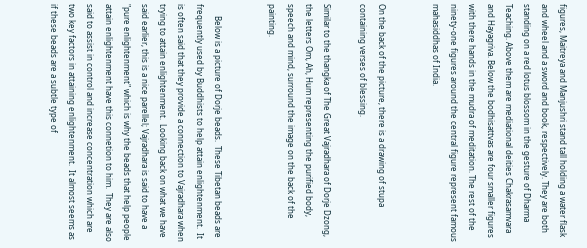figures, Maitreya and Manjushri stand tall holding a water flask and wheel and a sword and book, respectively. They are both standing on a red lotus blossom in the gesture of Dharma Teaching. Above them are mediational deities Chakrasamvara and Hayagriva. Below the bodhisattvas are four smaller figures with there hands in the mudra of meditation. The rest of the ninety-one figures around the central figure represent famous mahasiddhas of India.


On the back of the picture, there is a drawing of stupa containing verses of blessing.

Similar to the thangka of The Great Vajradhara of Dorje Dzong, the letters Om, Ah, Hum representing the purified body, speech and mind, surround the image on the back of the painting.


      Below is a picture of Dorje beads.  These Tibetan beads are frequently used by Buddhists to help attain enlightenment.  It is often said that they provide a connection to Vajradhara when trying to attain enlightenment.  Looking back on what we have said earlier, this is a nice parellel; Vajradhara is said to have a "pure enlightenment" which is why the beads that help people attain enlightenment have this connetion to him.  They are also said to assist in control and increase concentration which are two key factors in attaining enlightenment.  It almost seems as if these beads are a subtle type of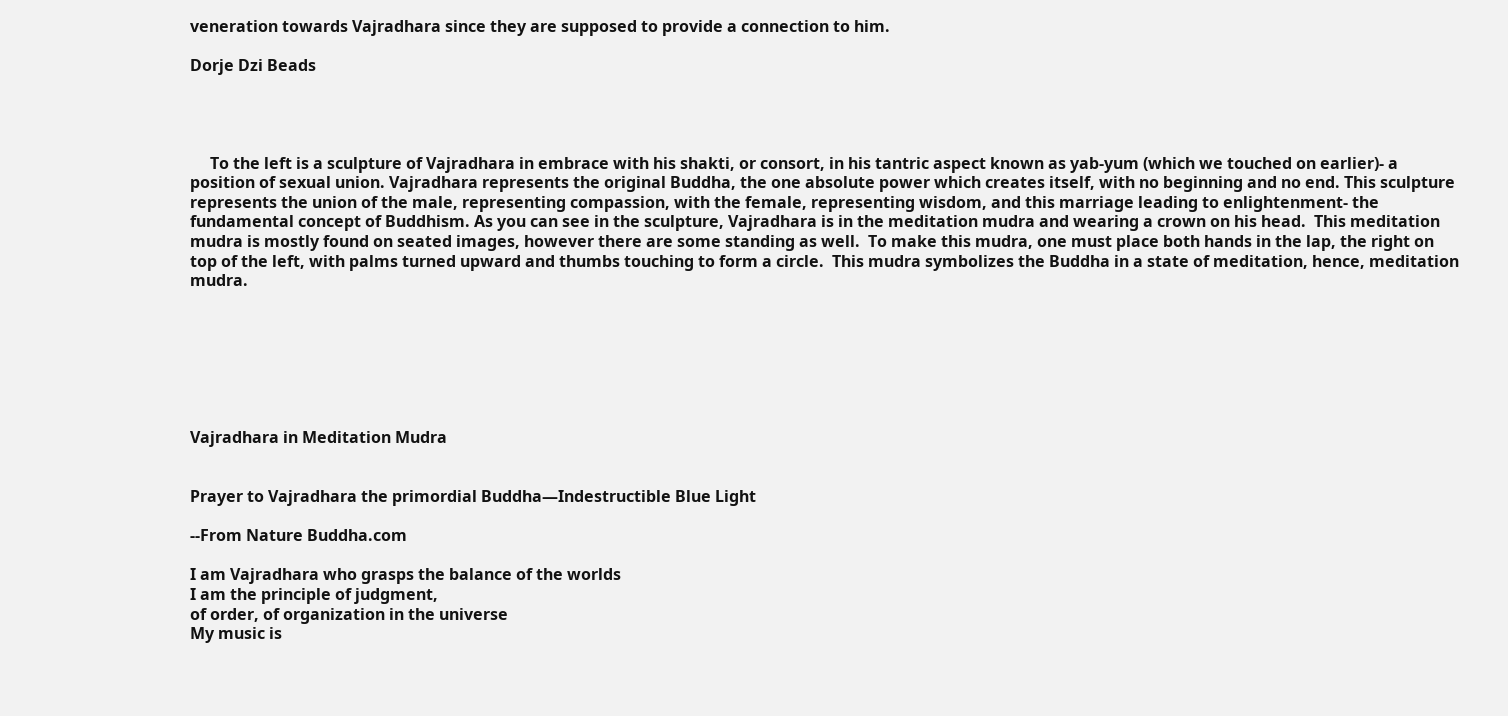veneration towards Vajradhara since they are supposed to provide a connection to him.

Dorje Dzi Beads




     To the left is a sculpture of Vajradhara in embrace with his shakti, or consort, in his tantric aspect known as yab-yum (which we touched on earlier)- a position of sexual union. Vajradhara represents the original Buddha, the one absolute power which creates itself, with no beginning and no end. This sculpture represents the union of the male, representing compassion, with the female, representing wisdom, and this marriage leading to enlightenment- the fundamental concept of Buddhism. As you can see in the sculpture, Vajradhara is in the meditation mudra and wearing a crown on his head.  This meditation mudra is mostly found on seated images, however there are some standing as well.  To make this mudra, one must place both hands in the lap, the right on top of the left, with palms turned upward and thumbs touching to form a circle.  This mudra symbolizes the Buddha in a state of meditation, hence, meditation mudra.







Vajradhara in Meditation Mudra


Prayer to Vajradhara the primordial Buddha—Indestructible Blue Light

--From Nature Buddha.com

I am Vajradhara who grasps the balance of the worlds
I am the principle of judgment,
of order, of organization in the universe
My music is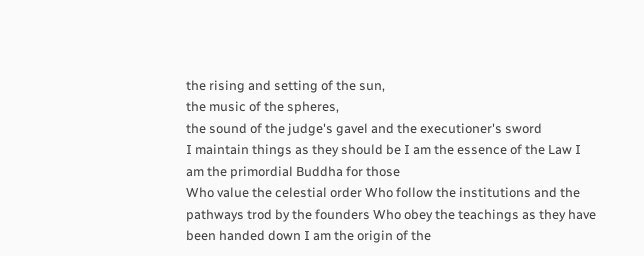the rising and setting of the sun,
the music of the spheres,
the sound of the judge's gavel and the executioner's sword
I maintain things as they should be I am the essence of the Law I am the primordial Buddha for those
Who value the celestial order Who follow the institutions and the pathways trod by the founders Who obey the teachings as they have been handed down I am the origin of the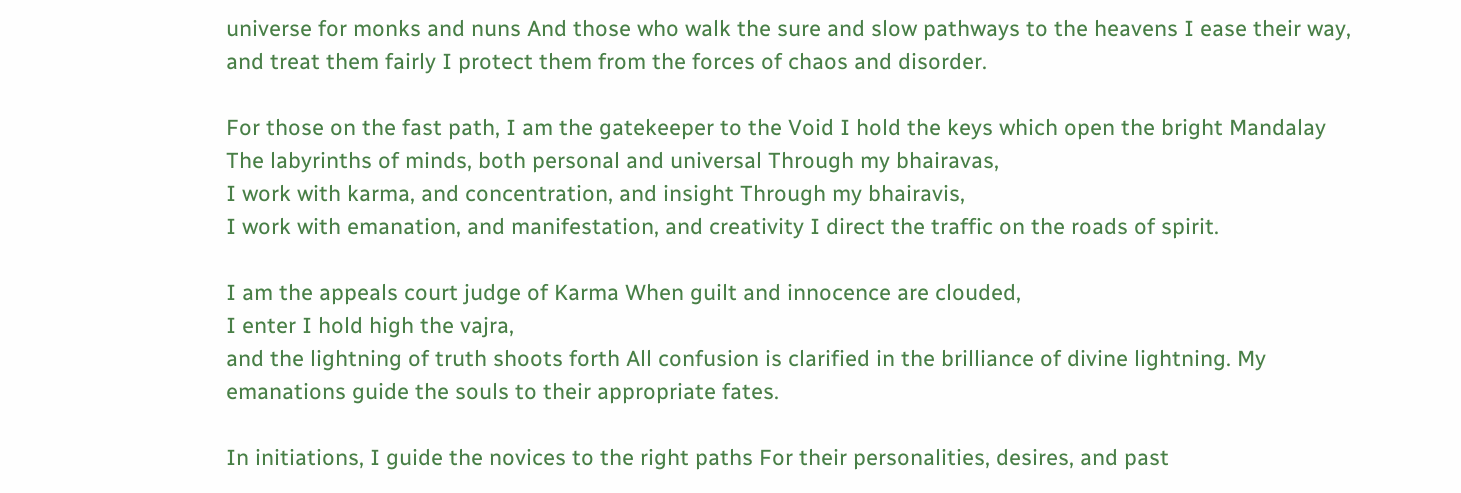universe for monks and nuns And those who walk the sure and slow pathways to the heavens I ease their way, and treat them fairly I protect them from the forces of chaos and disorder.

For those on the fast path, I am the gatekeeper to the Void I hold the keys which open the bright Mandalay The labyrinths of minds, both personal and universal Through my bhairavas,
I work with karma, and concentration, and insight Through my bhairavis,
I work with emanation, and manifestation, and creativity I direct the traffic on the roads of spirit.

I am the appeals court judge of Karma When guilt and innocence are clouded,
I enter I hold high the vajra,
and the lightning of truth shoots forth All confusion is clarified in the brilliance of divine lightning. My emanations guide the souls to their appropriate fates.

In initiations, I guide the novices to the right paths For their personalities, desires, and past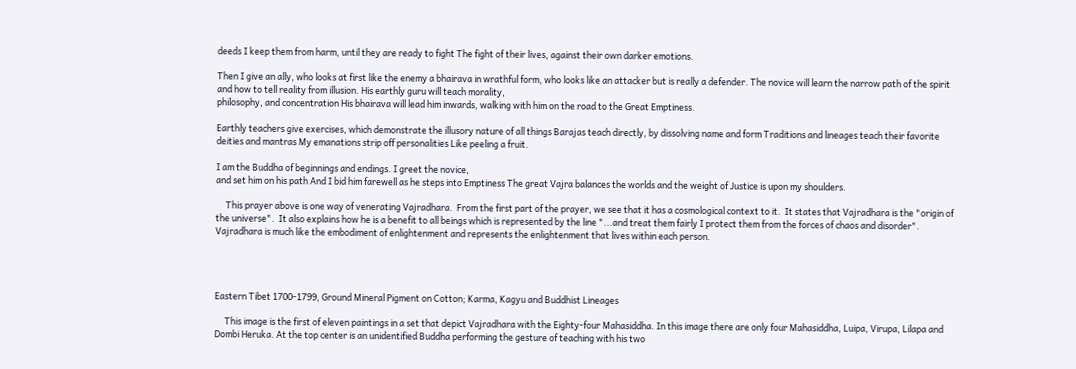deeds I keep them from harm, until they are ready to fight The fight of their lives, against their own darker emotions.

Then I give an ally, who looks at first like the enemy a bhairava in wrathful form, who looks like an attacker but is really a defender. The novice will learn the narrow path of the spirit and how to tell reality from illusion. His earthly guru will teach morality,
philosophy, and concentration His bhairava will lead him inwards, walking with him on the road to the Great Emptiness.

Earthly teachers give exercises, which demonstrate the illusory nature of all things Barajas teach directly, by dissolving name and form Traditions and lineages teach their favorite deities and mantras My emanations strip off personalities Like peeling a fruit.

I am the Buddha of beginnings and endings. I greet the novice,
and set him on his path And I bid him farewell as he steps into Emptiness The great Vajra balances the worlds and the weight of Justice is upon my shoulders.

     This prayer above is one way of venerating Vajradhara.  From the first part of the prayer, we see that it has a cosmological context to it.  It states that Vajradhara is the "origin of the universe".  It also explains how he is a benefit to all beings which is represented by the line "...and treat them fairly I protect them from the forces of chaos and disorder".  Vajradhara is much like the embodiment of enlightenment and represents the enlightenment that lives within each person.




Eastern Tibet 1700-1799, Ground Mineral Pigment on Cotton; Karma, Kagyu and Buddhist Lineages

     This image is the first of eleven paintings in a set that depict Vajradhara with the Eighty-four Mahasiddha. In this image there are only four Mahasiddha, Luipa, Virupa, Lilapa and Dombi Heruka. At the top center is an unidentified Buddha performing the gesture of teaching with his two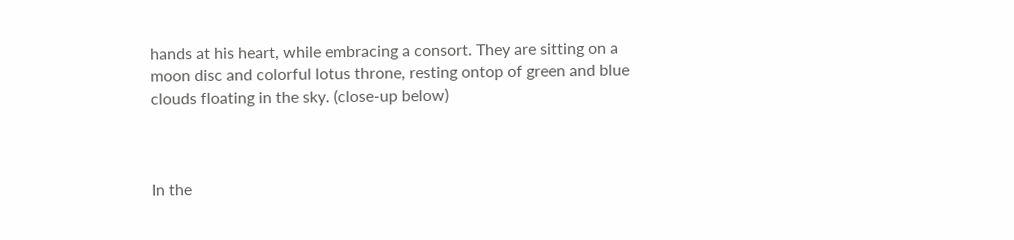hands at his heart, while embracing a consort. They are sitting on a moon disc and colorful lotus throne, resting ontop of green and blue clouds floating in the sky. (close-up below)



In the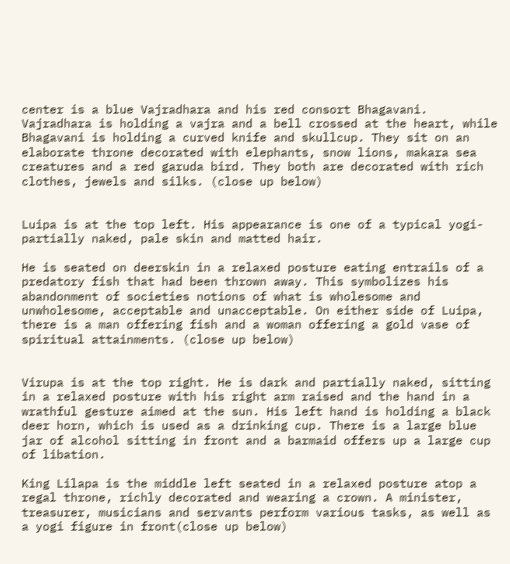center is a blue Vajradhara and his red consort Bhagavani. Vajradhara is holding a vajra and a bell crossed at the heart, while Bhagavani is holding a curved knife and skullcup. They sit on an elaborate throne decorated with elephants, snow lions, makara sea creatures and a red garuda bird. They both are decorated with rich clothes, jewels and silks. (close up below)


Luipa is at the top left. His appearance is one of a typical yogi- partially naked, pale skin and matted hair.

He is seated on deerskin in a relaxed posture eating entrails of a predatory fish that had been thrown away. This symbolizes his abandonment of societies notions of what is wholesome and unwholesome, acceptable and unacceptable. On either side of Luipa, there is a man offering fish and a woman offering a gold vase of spiritual attainments. (close up below)


Virupa is at the top right. He is dark and partially naked, sitting in a relaxed posture with his right arm raised and the hand in a wrathful gesture aimed at the sun. His left hand is holding a black deer horn, which is used as a drinking cup. There is a large blue jar of alcohol sitting in front and a barmaid offers up a large cup of libation.

King Lilapa is the middle left seated in a relaxed posture atop a regal throne, richly decorated and wearing a crown. A minister, treasurer, musicians and servants perform various tasks, as well as a yogi figure in front(close up below)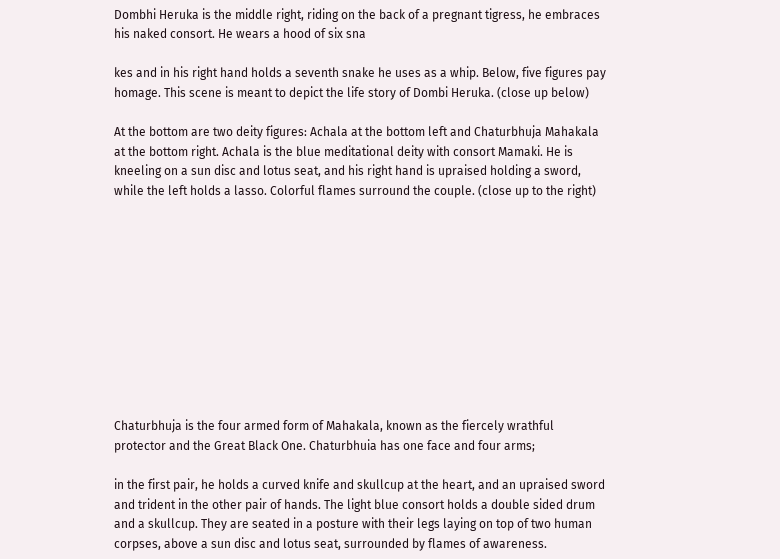Dombhi Heruka is the middle right, riding on the back of a pregnant tigress, he embraces his naked consort. He wears a hood of six sna

kes and in his right hand holds a seventh snake he uses as a whip. Below, five figures pay homage. This scene is meant to depict the life story of Dombi Heruka. (close up below)

At the bottom are two deity figures: Achala at the bottom left and Chaturbhuja Mahakala at the bottom right. Achala is the blue meditational deity with consort Mamaki. He is kneeling on a sun disc and lotus seat, and his right hand is upraised holding a sword, while the left holds a lasso. Colorful flames surround the couple. (close up to the right)











Chaturbhuja is the four armed form of Mahakala, known as the fiercely wrathful protector and the Great Black One. Chaturbhuia has one face and four arms;

in the first pair, he holds a curved knife and skullcup at the heart, and an upraised sword and trident in the other pair of hands. The light blue consort holds a double sided drum and a skullcup. They are seated in a posture with their legs laying on top of two human corpses, above a sun disc and lotus seat, surrounded by flames of awareness.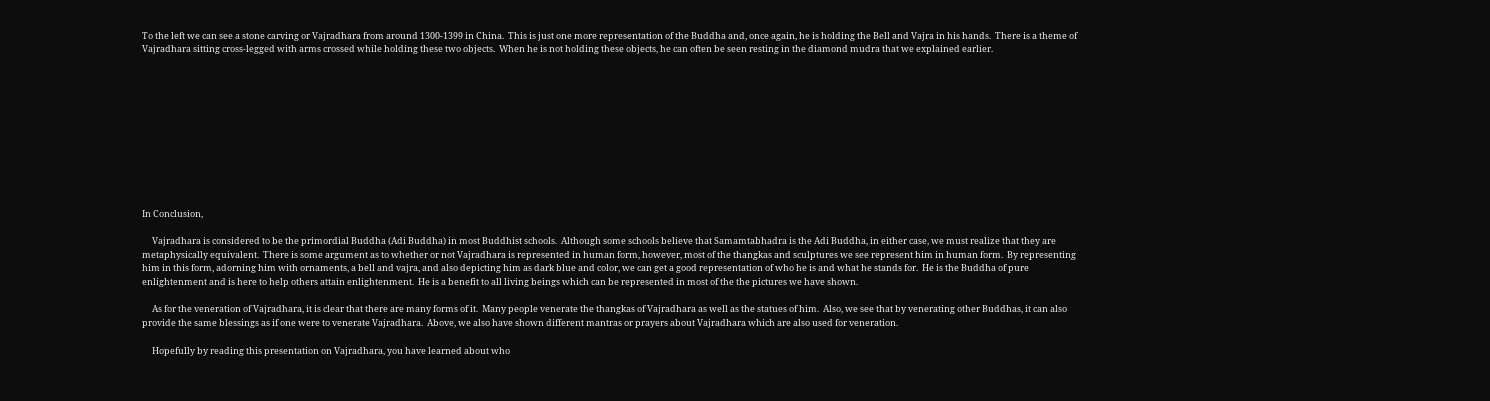To the left we can see a stone carving or Vajradhara from around 1300-1399 in China.  This is just one more representation of the Buddha and, once again, he is holding the Bell and Vajra in his hands.  There is a theme of Vajradhara sitting cross-legged with arms crossed while holding these two objects.  When he is not holding these objects, he can often be seen resting in the diamond mudra that we explained earlier.











In Conclusion,

     Vajradhara is considered to be the primordial Buddha (Adi Buddha) in most Buddhist schools.  Although some schools believe that Samamtabhadra is the Adi Buddha, in either case, we must realize that they are metaphysically equivalent.  There is some argument as to whether or not Vajradhara is represented in human form, however, most of the thangkas and sculptures we see represent him in human form.  By representing him in this form, adorning him with ornaments, a bell and vajra, and also depicting him as dark blue and color, we can get a good representation of who he is and what he stands for.  He is the Buddha of pure enlightenment and is here to help others attain enlightenment.  He is a benefit to all living beings which can be represented in most of the the pictures we have shown.

     As for the veneration of Vajradhara, it is clear that there are many forms of it.  Many people venerate the thangkas of Vajradhara as well as the statues of him.  Also, we see that by venerating other Buddhas, it can also provide the same blessings as if one were to venerate Vajradhara.  Above, we also have shown different mantras or prayers about Vajradhara which are also used for veneration.

     Hopefully by reading this presentation on Vajradhara, you have learned about who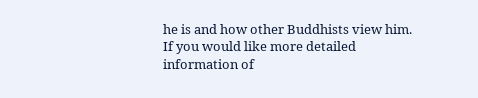he is and how other Buddhists view him.  If you would like more detailed information of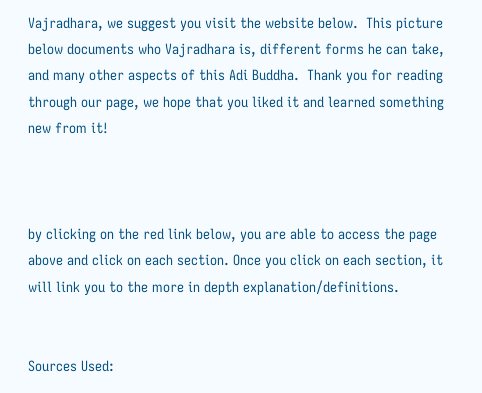Vajradhara, we suggest you visit the website below.  This picture below documents who Vajradhara is, different forms he can take, and many other aspects of this Adi Buddha.  Thank you for reading through our page, we hope that you liked it and learned something new from it!



by clicking on the red link below, you are able to access the page above and click on each section. Once you click on each section, it will link you to the more in depth explanation/definitions.


Sources Used: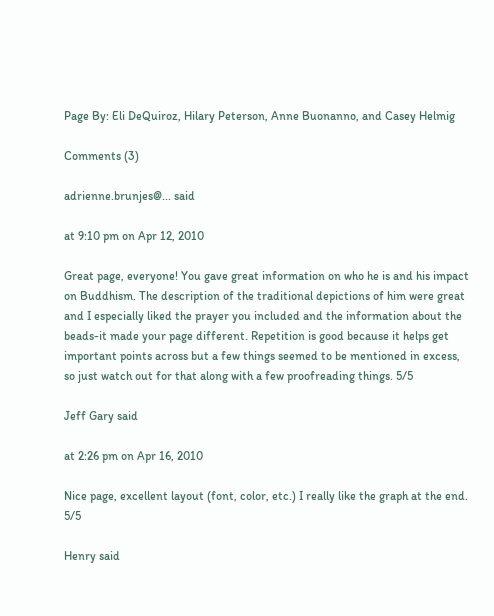Page By: Eli DeQuiroz, Hilary Peterson, Anne Buonanno, and Casey Helmig

Comments (3)

adrienne.brunjes@... said

at 9:10 pm on Apr 12, 2010

Great page, everyone! You gave great information on who he is and his impact on Buddhism. The description of the traditional depictions of him were great and I especially liked the prayer you included and the information about the beads-it made your page different. Repetition is good because it helps get important points across but a few things seemed to be mentioned in excess, so just watch out for that along with a few proofreading things. 5/5

Jeff Gary said

at 2:26 pm on Apr 16, 2010

Nice page, excellent layout (font, color, etc.) I really like the graph at the end. 5/5

Henry said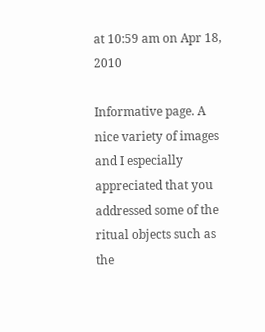at 10:59 am on Apr 18, 2010

Informative page. A nice variety of images and I especially appreciated that you addressed some of the ritual objects such as the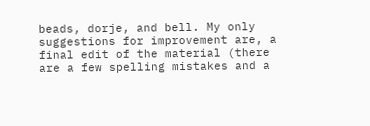beads, dorje, and bell. My only suggestions for improvement are, a final edit of the material (there are a few spelling mistakes and a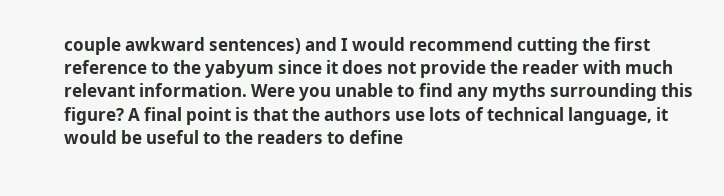couple awkward sentences) and I would recommend cutting the first reference to the yabyum since it does not provide the reader with much relevant information. Were you unable to find any myths surrounding this figure? A final point is that the authors use lots of technical language, it would be useful to the readers to define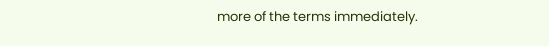more of the terms immediately.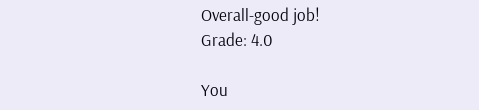Overall-good job!
Grade: 4.0

You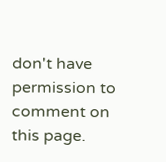don't have permission to comment on this page.